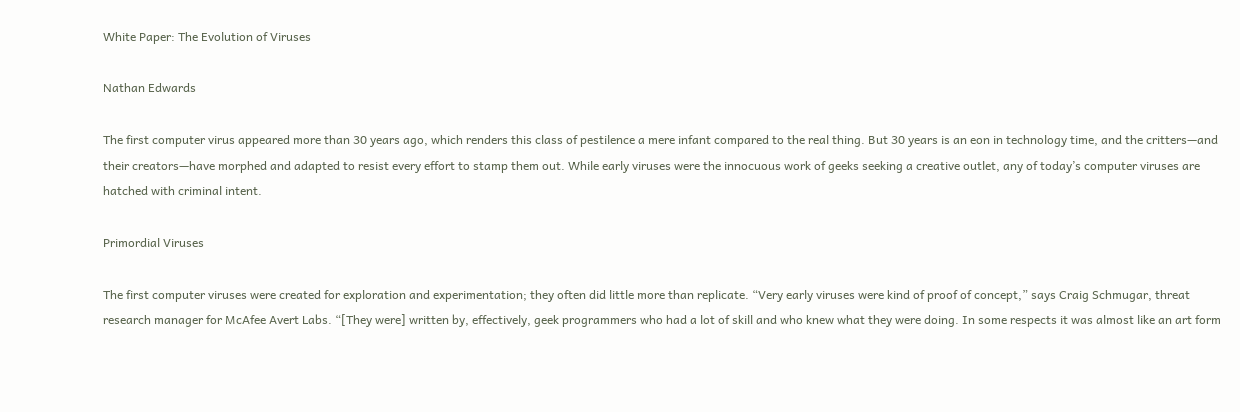White Paper: The Evolution of Viruses

Nathan Edwards

The first computer virus appeared more than 30 years ago, which renders this class of pestilence a mere infant compared to the real thing. But 30 years is an eon in technology time, and the critters—and their creators—have morphed and adapted to resist every effort to stamp them out. While early viruses were the innocuous work of geeks seeking a creative outlet, any of today’s computer viruses are hatched with criminal intent.

Primordial Viruses

The first computer viruses were created for exploration and experimentation; they often did little more than replicate. “Very early viruses were kind of proof of concept,” says Craig Schmugar, threat research manager for McAfee Avert Labs. “[They were] written by, effectively, geek programmers who had a lot of skill and who knew what they were doing. In some respects it was almost like an art form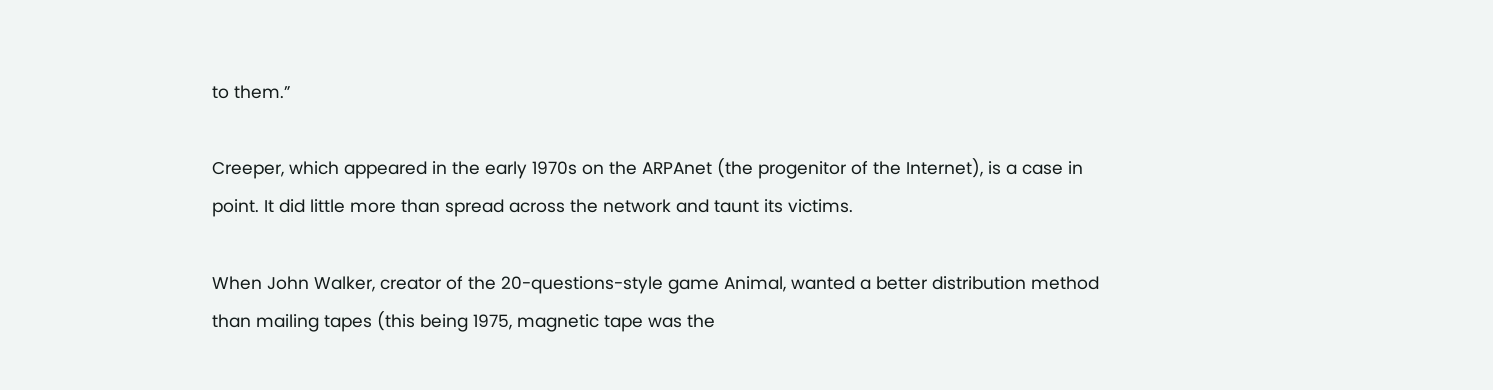to them.”

Creeper, which appeared in the early 1970s on the ARPAnet (the progenitor of the Internet), is a case in point. It did little more than spread across the network and taunt its victims.

When John Walker, creator of the 20-questions-style game Animal, wanted a better distribution method than mailing tapes (this being 1975, magnetic tape was the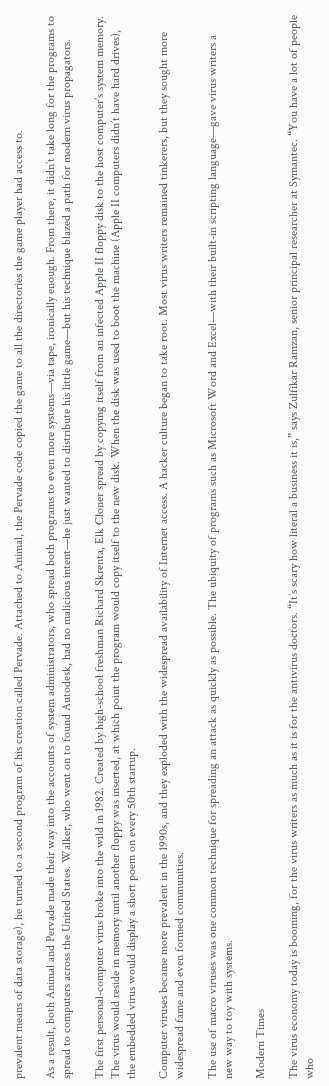prevalent means of data storage), he turned to a second program of his creation called Pervade. Attached to Animal, the Pervade code copied the game to all the directories the game player had access to.

As a result, both Animal and Pervade made their way into the accounts of system administrators, who spread both programs to even more systems—via tape, ironically enough. From there, it didn’t take long for the programs to spread to computers across the United States. Walker, who went on to found Autodesk, had no malicious intent—he just wanted to distribute his little game—but his technique blazed a path for modern virus propagators.

The first personal-computer virus broke into the wild in 1982. Created by high-school freshman Richard Skrenta, Elk Cloner spread by copying itself from an infected Apple II floppy disk to the host computer’s system memory. The virus would reside in memory until another floppy was inserted, at which point the program would copy itself to the new disk. When the disk was used to boot the machine (Apple II computers didn’t have hard drives), the embedded virus would display a short poem on every 50th startup.

Computer viruses became more prevalent in the 1990s, and they exploded with the widespread availability of Internet access. A hacker culture began to take root. Most virus writers remained tinkerers, but they sought more widespread fame and even formed communities.

The use of macro viruses was one common technique for spreading an attack as quickly as possible. The ubiquity of programs such as Microsoft Word and Excel—with their built-in scripting language—gave virus writers a new way to toy with systems.

Modern Times

The virus economy today is booming, for the virus writers as much as it is for the antivirus doctors. “It’s scary how literal a business it is,” says Zulfikar Ramzan, senior principal researcher at Symantec. “You have a lot of people who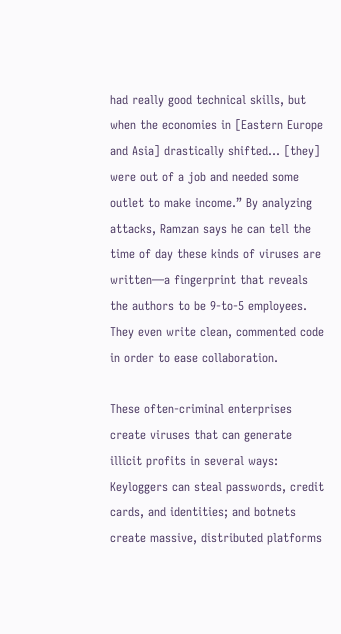had really good technical skills, but when the economies in [Eastern Europe and Asia] drastically shifted… [they] were out of a job and needed some outlet to make income.” By analyzing attacks, Ramzan says he can tell the time of day these kinds of viruses are written—a fingerprint that reveals the authors to be 9-to-5 employees. They even write clean, commented code in order to ease collaboration.

These often-criminal enterprises create viruses that can generate illicit profits in several ways: Keyloggers can steal passwords, credit cards, and identities; and botnets create massive, distributed platforms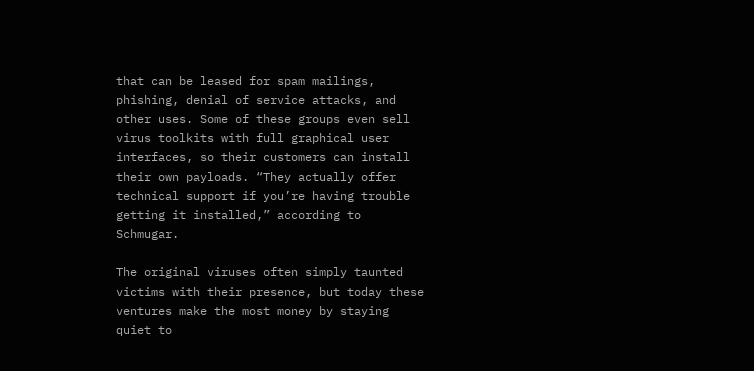that can be leased for spam mailings, phishing, denial of service attacks, and other uses. Some of these groups even sell virus toolkits with full graphical user interfaces, so their customers can install their own payloads. “They actually offer technical support if you’re having trouble getting it installed,” according to Schmugar.

The original viruses often simply taunted victims with their presence, but today these ventures make the most money by staying quiet to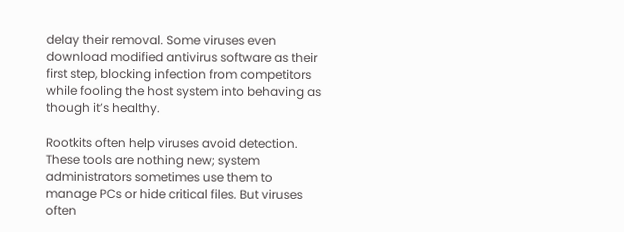delay their removal. Some viruses even download modified antivirus software as their first step, blocking infection from competitors while fooling the host system into behaving as though it’s healthy.

Rootkits often help viruses avoid detection. These tools are nothing new; system administrators sometimes use them to manage PCs or hide critical files. But viruses often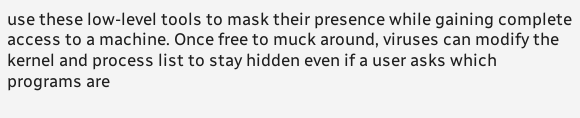use these low-level tools to mask their presence while gaining complete access to a machine. Once free to muck around, viruses can modify the kernel and process list to stay hidden even if a user asks which programs are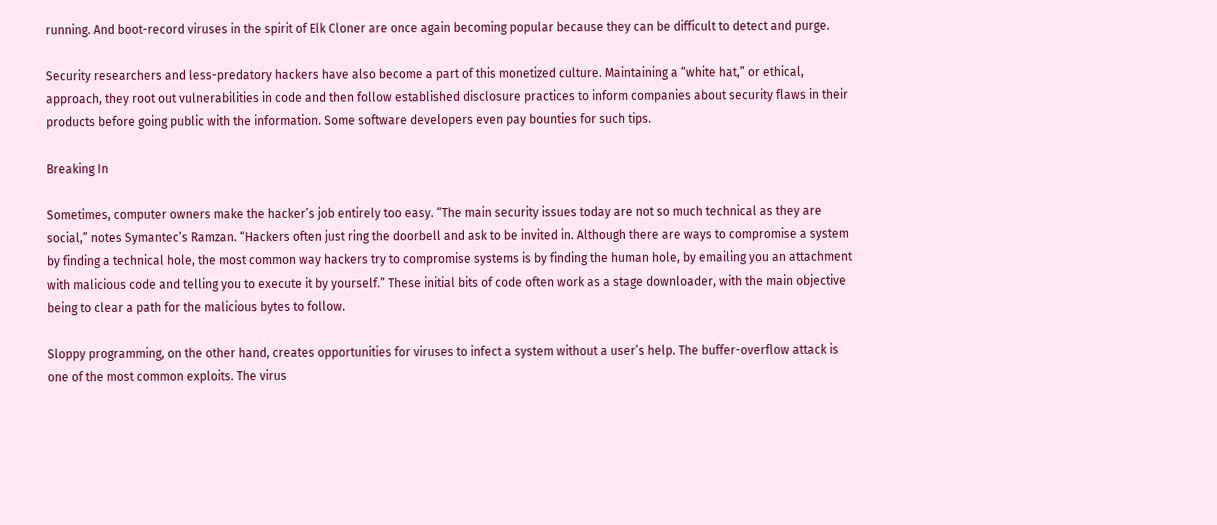running. And boot-record viruses in the spirit of Elk Cloner are once again becoming popular because they can be difficult to detect and purge.

Security researchers and less-predatory hackers have also become a part of this monetized culture. Maintaining a “white hat,” or ethical, approach, they root out vulnerabilities in code and then follow established disclosure practices to inform companies about security flaws in their products before going public with the information. Some software developers even pay bounties for such tips.

Breaking In

Sometimes, computer owners make the hacker’s job entirely too easy. “The main security issues today are not so much technical as they are social,” notes Symantec’s Ramzan. “Hackers often just ring the doorbell and ask to be invited in. Although there are ways to compromise a system by finding a technical hole, the most common way hackers try to compromise systems is by finding the human hole, by emailing you an attachment with malicious code and telling you to execute it by yourself.” These initial bits of code often work as a stage downloader, with the main objective being to clear a path for the malicious bytes to follow.

Sloppy programming, on the other hand, creates opportunities for viruses to infect a system without a user’s help. The buffer-overflow attack is one of the most common exploits. The virus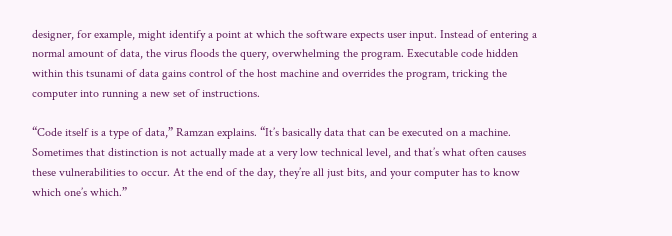designer, for example, might identify a point at which the software expects user input. Instead of entering a normal amount of data, the virus floods the query, overwhelming the program. Executable code hidden within this tsunami of data gains control of the host machine and overrides the program, tricking the computer into running a new set of instructions.

“Code itself is a type of data,” Ramzan explains. “It’s basically data that can be executed on a machine. Sometimes that distinction is not actually made at a very low technical level, and that’s what often causes these vulnerabilities to occur. At the end of the day, they’re all just bits, and your computer has to know which one’s which.”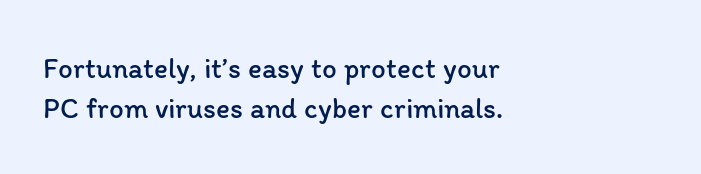Fortunately, it’s easy to protect your PC from viruses and cyber criminals.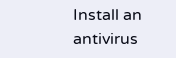Install an antivirus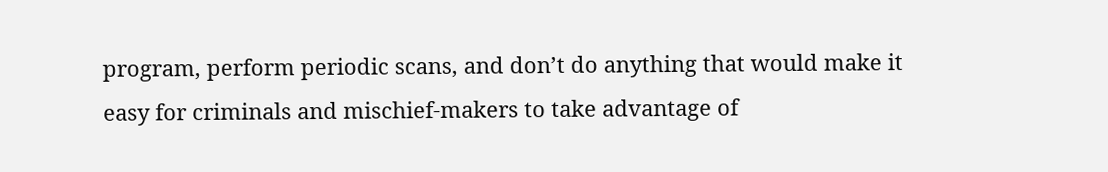program, perform periodic scans, and don’t do anything that would make it easy for criminals and mischief-makers to take advantage of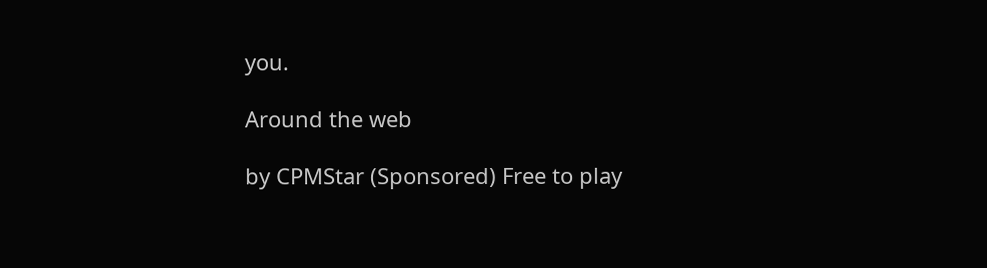you.

Around the web

by CPMStar (Sponsored) Free to play